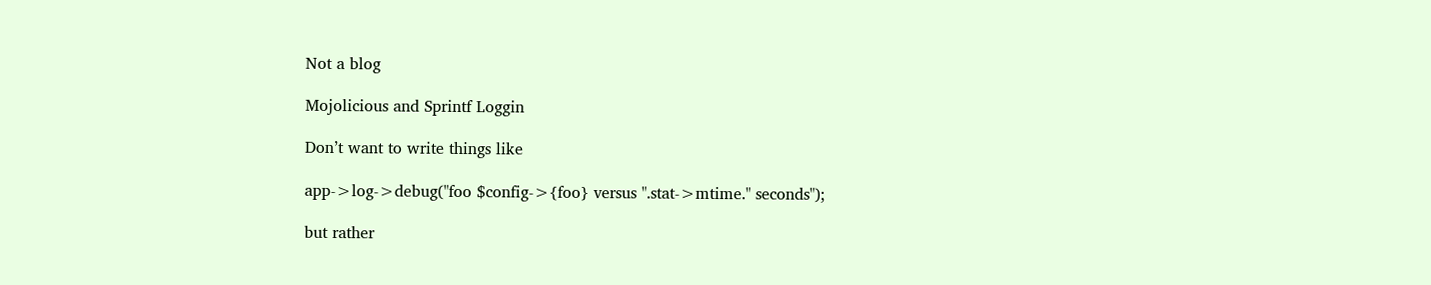Not a blog

Mojolicious and Sprintf Loggin

Don’t want to write things like

app->log->debug("foo $config->{foo} versus ".stat->mtime." seconds");

but rather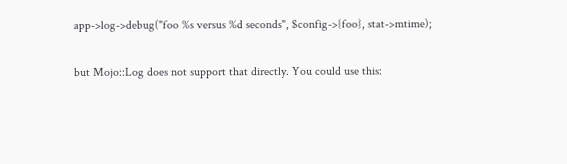app->log->debug("foo %s versus %d seconds", $config->{foo}, stat->mtime);

but Mojo::Log does not support that directly. You could use this: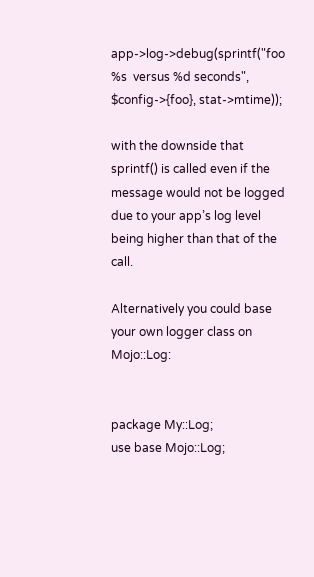app->log->debug(sprintf("foo %s  versus %d seconds", $config->{foo}, stat->mtime));

with the downside that sprintf() is called even if the message would not be logged due to your app’s log level being higher than that of the call.

Alternatively you could base your own logger class on Mojo::Log:


package My::Log;
use base Mojo::Log;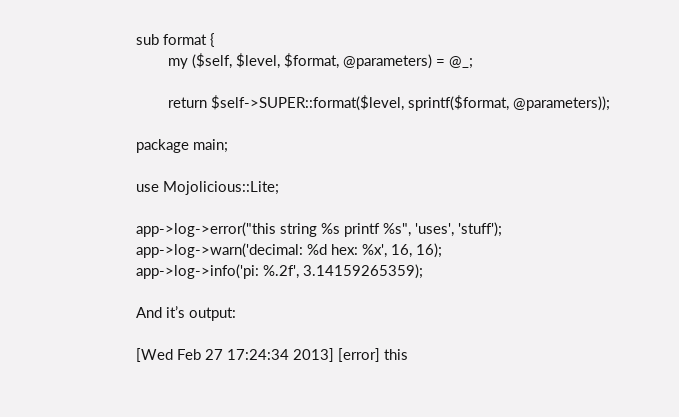sub format {
        my ($self, $level, $format, @parameters) = @_;

        return $self->SUPER::format($level, sprintf($format, @parameters));

package main;

use Mojolicious::Lite;

app->log->error("this string %s printf %s", 'uses', 'stuff');
app->log->warn('decimal: %d hex: %x', 16, 16);
app->log->info('pi: %.2f', 3.14159265359);

And it’s output:

[Wed Feb 27 17:24:34 2013] [error] this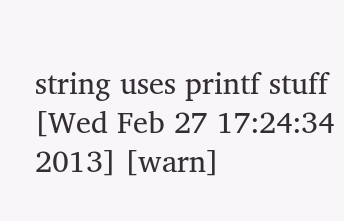string uses printf stuff
[Wed Feb 27 17:24:34 2013] [warn]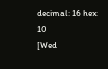decimal: 16 hex: 10
[Wed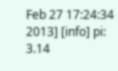Feb 27 17:24:34 2013] [info] pi: 3.14